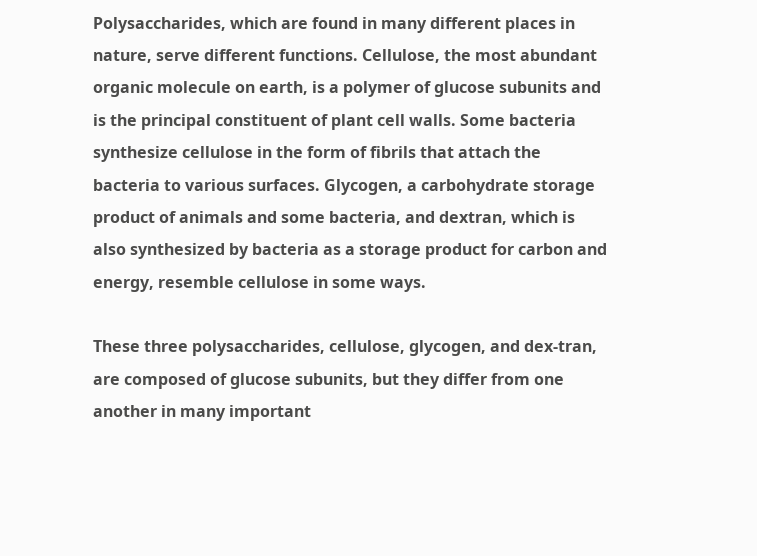Polysaccharides, which are found in many different places in nature, serve different functions. Cellulose, the most abundant organic molecule on earth, is a polymer of glucose subunits and is the principal constituent of plant cell walls. Some bacteria synthesize cellulose in the form of fibrils that attach the bacteria to various surfaces. Glycogen, a carbohydrate storage product of animals and some bacteria, and dextran, which is also synthesized by bacteria as a storage product for carbon and energy, resemble cellulose in some ways.

These three polysaccharides, cellulose, glycogen, and dex-tran, are composed of glucose subunits, but they differ from one another in many important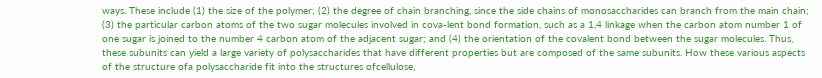ways. These include (1) the size of the polymer; (2) the degree of chain branching, since the side chains of monosaccharides can branch from the main chain; (3) the particular carbon atoms of the two sugar molecules involved in cova-lent bond formation, such as a 1,4 linkage when the carbon atom number 1 of one sugar is joined to the number 4 carbon atom of the adjacent sugar; and (4) the orientation of the covalent bond between the sugar molecules. Thus, these subunits can yield a large variety of polysaccharides that have different properties but are composed of the same subunits. How these various aspects of the structure ofa polysaccharide fit into the structures ofcellulose,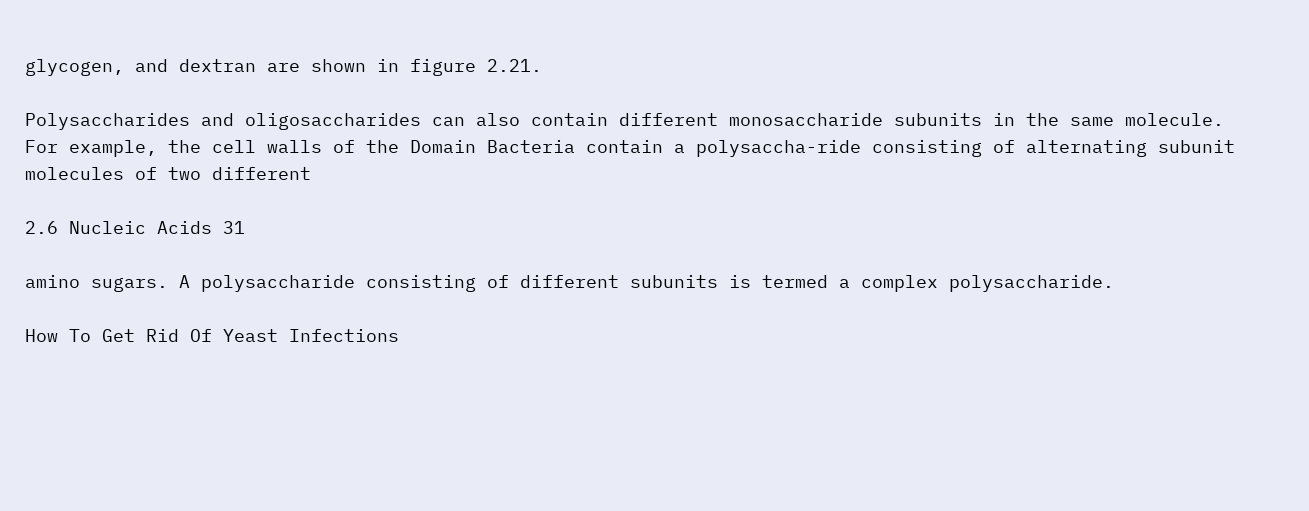glycogen, and dextran are shown in figure 2.21.

Polysaccharides and oligosaccharides can also contain different monosaccharide subunits in the same molecule. For example, the cell walls of the Domain Bacteria contain a polysaccha-ride consisting of alternating subunit molecules of two different

2.6 Nucleic Acids 31

amino sugars. A polysaccharide consisting of different subunits is termed a complex polysaccharide.

How To Get Rid Of Yeast Infections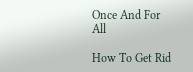Once And For All

How To Get Rid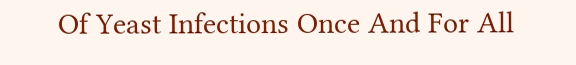Of Yeast Infections Once And For All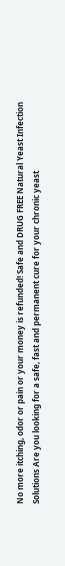No more itching, odor or pain or your money is refunded! Safe and DRUG FREE Natural Yeast Infection Solutions Are you looking for a safe, fast and permanent cure for your chronic yeast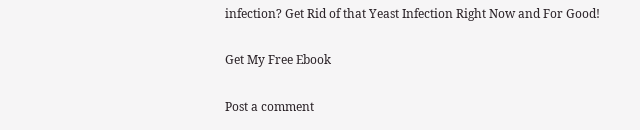infection? Get Rid of that Yeast Infection Right Now and For Good!

Get My Free Ebook

Post a comment